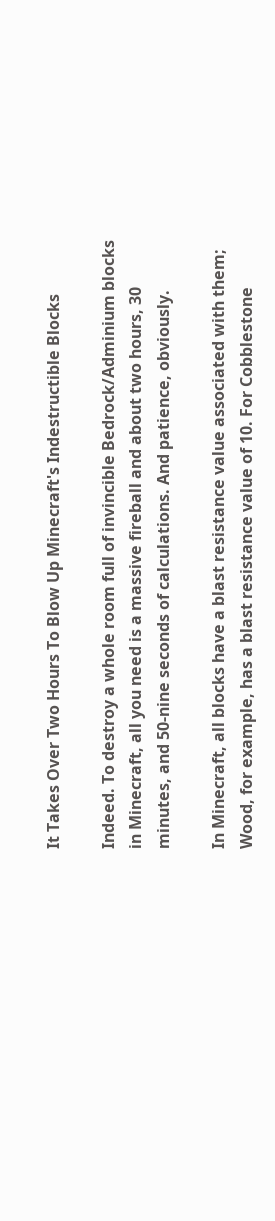It Takes Over Two Hours To Blow Up Minecraft's Indestructible Blocks

Indeed. To destroy a whole room full of invincible Bedrock/Adminium blocks in Minecraft, all you need is a massive fireball and about two hours, 30 minutes, and 50-nine seconds of calculations. And patience, obviously.

In Minecraft, all blocks have a blast resistance value associated with them; Wood, for example, has a blast resistance value of 10. For Cobblestone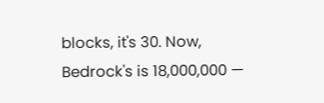blocks, it's 30. Now, Bedrock's is 18,000,000 —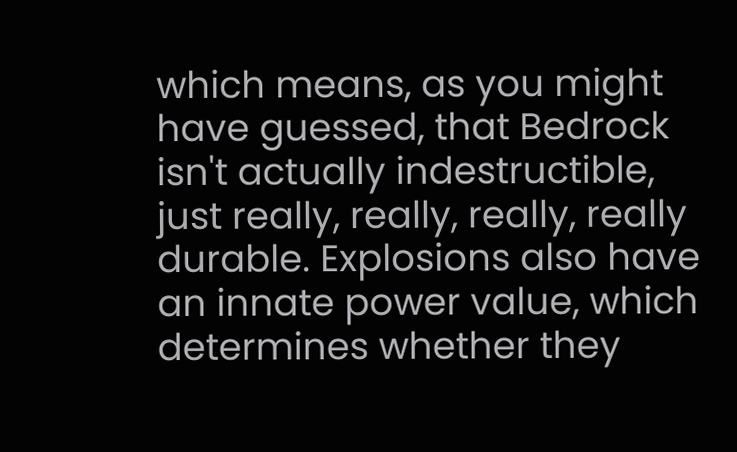which means, as you might have guessed, that Bedrock isn't actually indestructible, just really, really, really, really durable. Explosions also have an innate power value, which determines whether they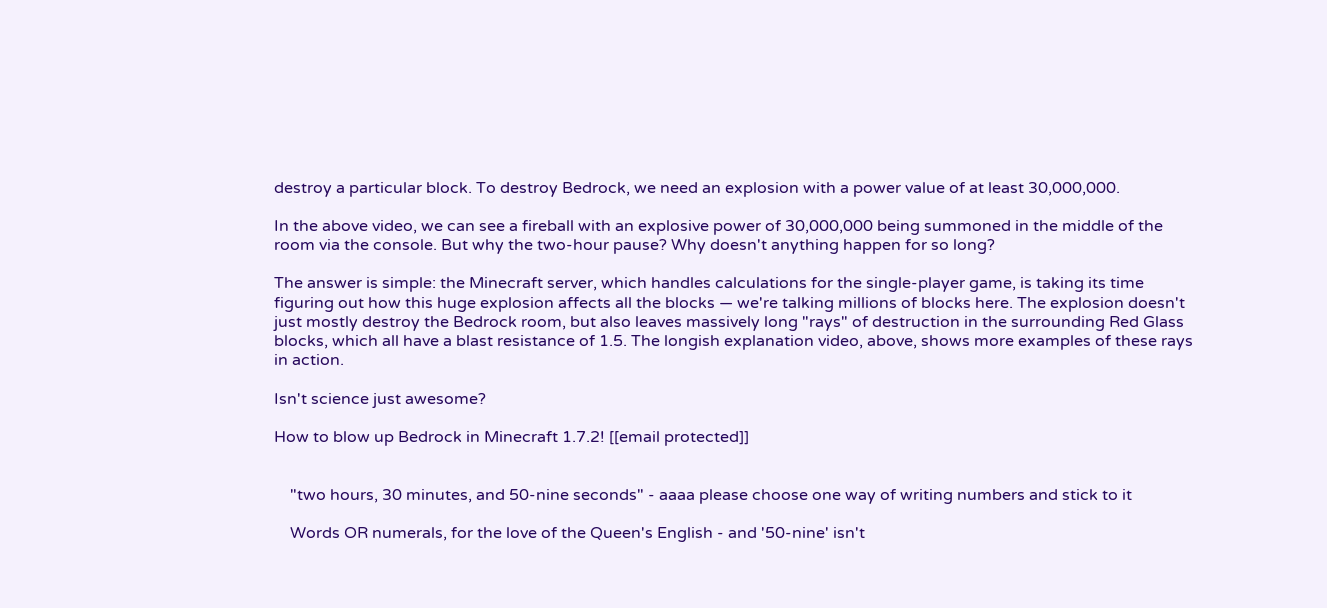destroy a particular block. To destroy Bedrock, we need an explosion with a power value of at least 30,000,000.

In the above video, we can see a fireball with an explosive power of 30,000,000 being summoned in the middle of the room via the console. But why the two-hour pause? Why doesn't anything happen for so long?

The answer is simple: the Minecraft server, which handles calculations for the single-player game, is taking its time figuring out how this huge explosion affects all the blocks — we're talking millions of blocks here. The explosion doesn't just mostly destroy the Bedrock room, but also leaves massively long "rays" of destruction in the surrounding Red Glass blocks, which all have a blast resistance of 1.5. The longish explanation video, above, shows more examples of these rays in action.

Isn't science just awesome?

How to blow up Bedrock in Minecraft 1.7.2! [[email protected]]


    "two hours, 30 minutes, and 50-nine seconds" - aaaa please choose one way of writing numbers and stick to it

    Words OR numerals, for the love of the Queen's English - and '50-nine' isn't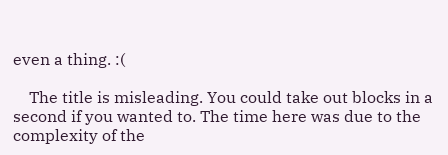even a thing. :(

    The title is misleading. You could take out blocks in a second if you wanted to. The time here was due to the complexity of the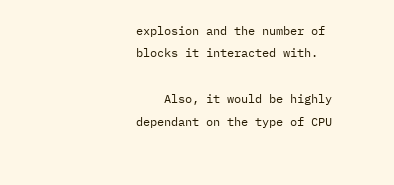explosion and the number of blocks it interacted with.

    Also, it would be highly dependant on the type of CPU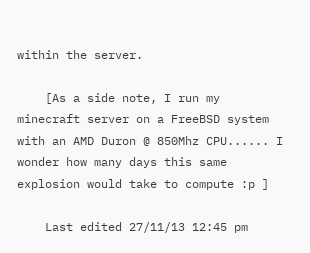within the server.

    [As a side note, I run my minecraft server on a FreeBSD system with an AMD Duron @ 850Mhz CPU...... I wonder how many days this same explosion would take to compute :p ]

    Last edited 27/11/13 12:45 pm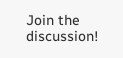Join the discussion!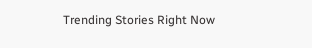Trending Stories Right Now